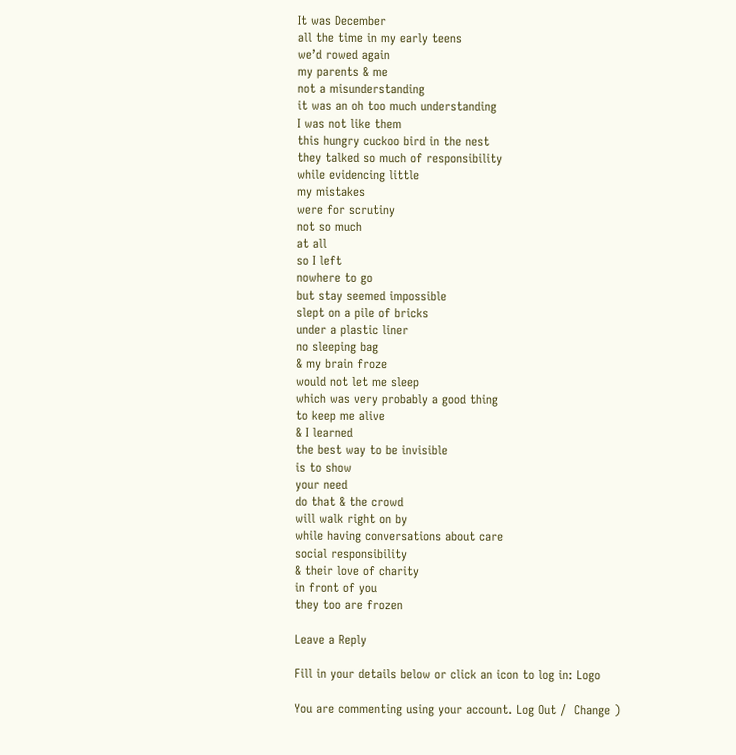It was December
all the time in my early teens
we’d rowed again
my parents & me
not a misunderstanding
it was an oh too much understanding
I was not like them
this hungry cuckoo bird in the nest
they talked so much of responsibility
while evidencing little
my mistakes
were for scrutiny
not so much
at all
so I left
nowhere to go
but stay seemed impossible
slept on a pile of bricks
under a plastic liner
no sleeping bag
& my brain froze
would not let me sleep
which was very probably a good thing
to keep me alive
& I learned
the best way to be invisible
is to show
your need
do that & the crowd
will walk right on by
while having conversations about care
social responsibility
& their love of charity
in front of you
they too are frozen

Leave a Reply

Fill in your details below or click an icon to log in: Logo

You are commenting using your account. Log Out /  Change )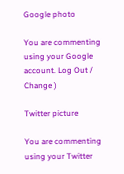Google photo

You are commenting using your Google account. Log Out /  Change )

Twitter picture

You are commenting using your Twitter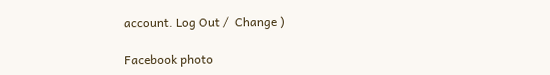account. Log Out /  Change )

Facebook photo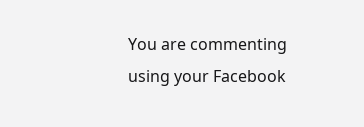You are commenting using your Facebook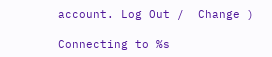account. Log Out /  Change )

Connecting to %s